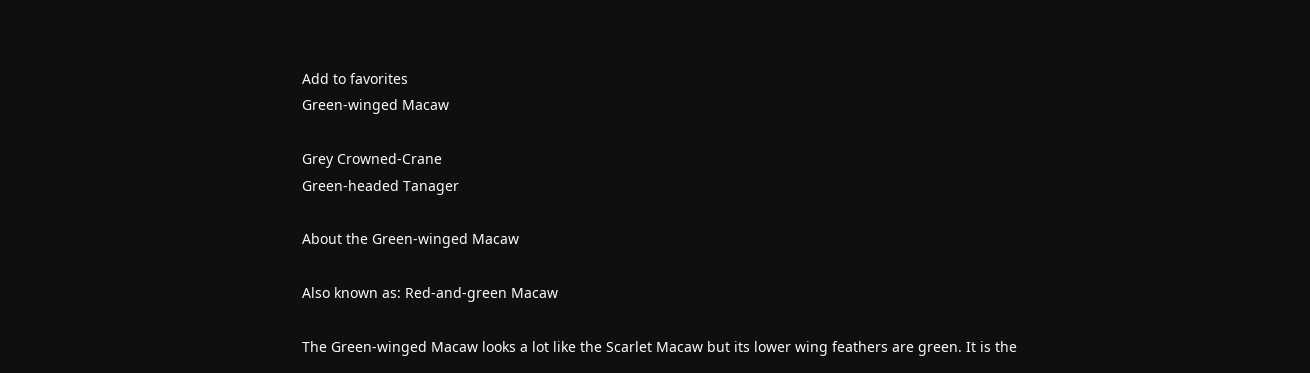Add to favorites
Green-winged Macaw

Grey Crowned-Crane
Green-headed Tanager

About the Green-winged Macaw

Also known as: Red-and-green Macaw

The Green-winged Macaw looks a lot like the Scarlet Macaw but its lower wing feathers are green. It is the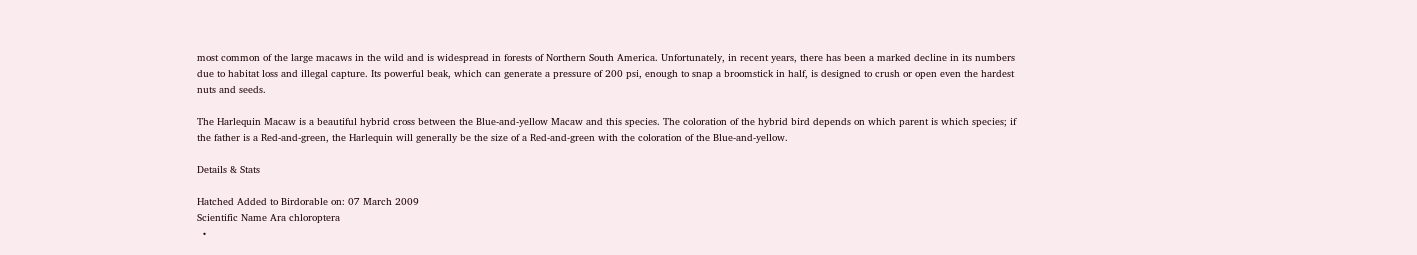most common of the large macaws in the wild and is widespread in forests of Northern South America. Unfortunately, in recent years, there has been a marked decline in its numbers due to habitat loss and illegal capture. Its powerful beak, which can generate a pressure of 200 psi, enough to snap a broomstick in half, is designed to crush or open even the hardest nuts and seeds.

The Harlequin Macaw is a beautiful hybrid cross between the Blue-and-yellow Macaw and this species. The coloration of the hybrid bird depends on which parent is which species; if the father is a Red-and-green, the Harlequin will generally be the size of a Red-and-green with the coloration of the Blue-and-yellow.

Details & Stats

Hatched Added to Birdorable on: 07 March 2009
Scientific Name Ara chloroptera
  •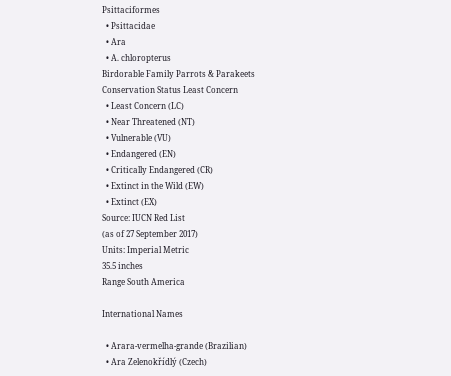Psittaciformes
  • Psittacidae
  • Ara
  • A. chloropterus
Birdorable Family Parrots & Parakeets
Conservation Status Least Concern
  • Least Concern (LC)
  • Near Threatened (NT)
  • Vulnerable (VU)
  • Endangered (EN)
  • Critically Endangered (CR)
  • Extinct in the Wild (EW)
  • Extinct (EX)
Source: IUCN Red List
(as of 27 September 2017)
Units: Imperial Metric
35.5 inches
Range South America

International Names

  • Arara-vermelha-grande (Brazilian)
  • Ara Zelenokřídlý (Czech)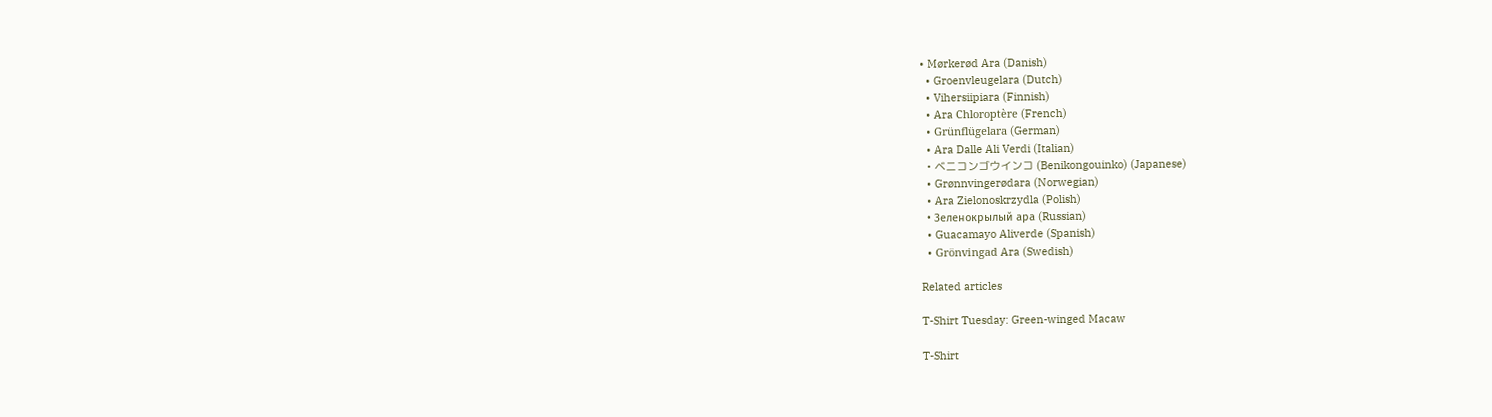• Mørkerød Ara (Danish)
  • Groenvleugelara (Dutch)
  • Vihersiipiara (Finnish)
  • Ara Chloroptère (French)
  • Grünflügelara (German)
  • Ara Dalle Ali Verdi (Italian)
  • ベニコンゴウインコ (Benikongouinko) (Japanese)
  • Grønnvingerødara (Norwegian)
  • Ara Zielonoskrzydla (Polish)
  • Зеленокрылый ара (Russian)
  • Guacamayo Aliverde (Spanish)
  • Grönvingad Ara (Swedish)

Related articles

T-Shirt Tuesday: Green-winged Macaw

T-Shirt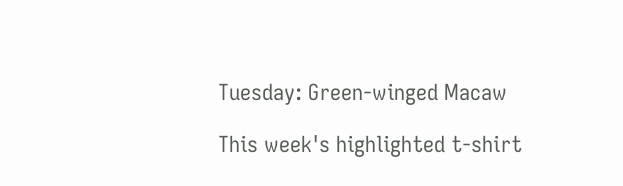Tuesday: Green-winged Macaw

This week's highlighted t-shirt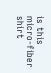is this micro-fiber shirt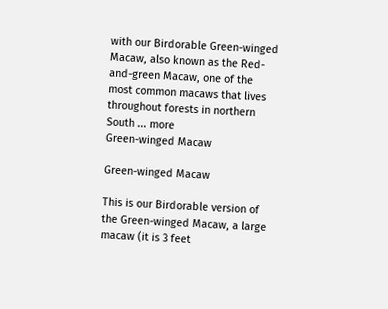with our Birdorable Green-winged Macaw, also known as the Red-and-green Macaw, one of the most common macaws that lives throughout forests in northern South ... more
Green-winged Macaw

Green-winged Macaw

This is our Birdorable version of the Green-winged Macaw, a large macaw (it is 3 feet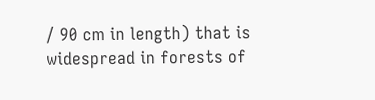/ 90 cm in length) that is widespread in forests of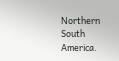Northern South America.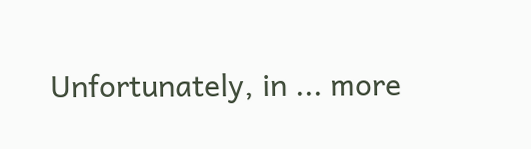Unfortunately, in ... more